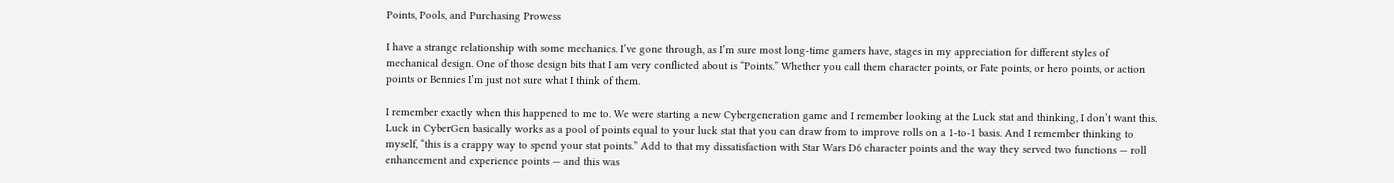Points, Pools, and Purchasing Prowess

I have a strange relationship with some mechanics. I’ve gone through, as I’m sure most long-time gamers have, stages in my appreciation for different styles of mechanical design. One of those design bits that I am very conflicted about is “Points.” Whether you call them character points, or Fate points, or hero points, or action points or Bennies I’m just not sure what I think of them.

I remember exactly when this happened to me to. We were starting a new Cybergeneration game and I remember looking at the Luck stat and thinking, I don’t want this. Luck in CyberGen basically works as a pool of points equal to your luck stat that you can draw from to improve rolls on a 1-to-1 basis. And I remember thinking to myself, “this is a crappy way to spend your stat points.” Add to that my dissatisfaction with Star Wars D6 character points and the way they served two functions — roll enhancement and experience points — and this was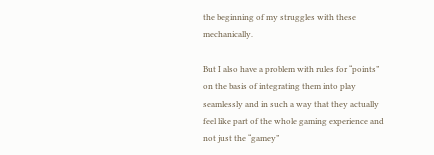the beginning of my struggles with these mechanically.

But I also have a problem with rules for “points” on the basis of integrating them into play seamlessly and in such a way that they actually feel like part of the whole gaming experience and not just the “gamey”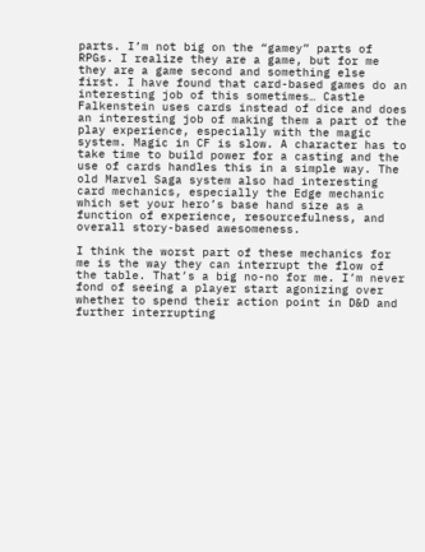parts. I’m not big on the “gamey” parts of RPGs. I realize they are a game, but for me they are a game second and something else first. I have found that card-based games do an interesting job of this sometimes… Castle Falkenstein uses cards instead of dice and does an interesting job of making them a part of the play experience, especially with the magic system. Magic in CF is slow. A character has to take time to build power for a casting and the use of cards handles this in a simple way. The old Marvel Saga system also had interesting card mechanics, especially the Edge mechanic which set your hero’s base hand size as a function of experience, resourcefulness, and overall story-based awesomeness.

I think the worst part of these mechanics for me is the way they can interrupt the flow of the table. That’s a big no-no for me. I’m never fond of seeing a player start agonizing over whether to spend their action point in D&D and further interrupting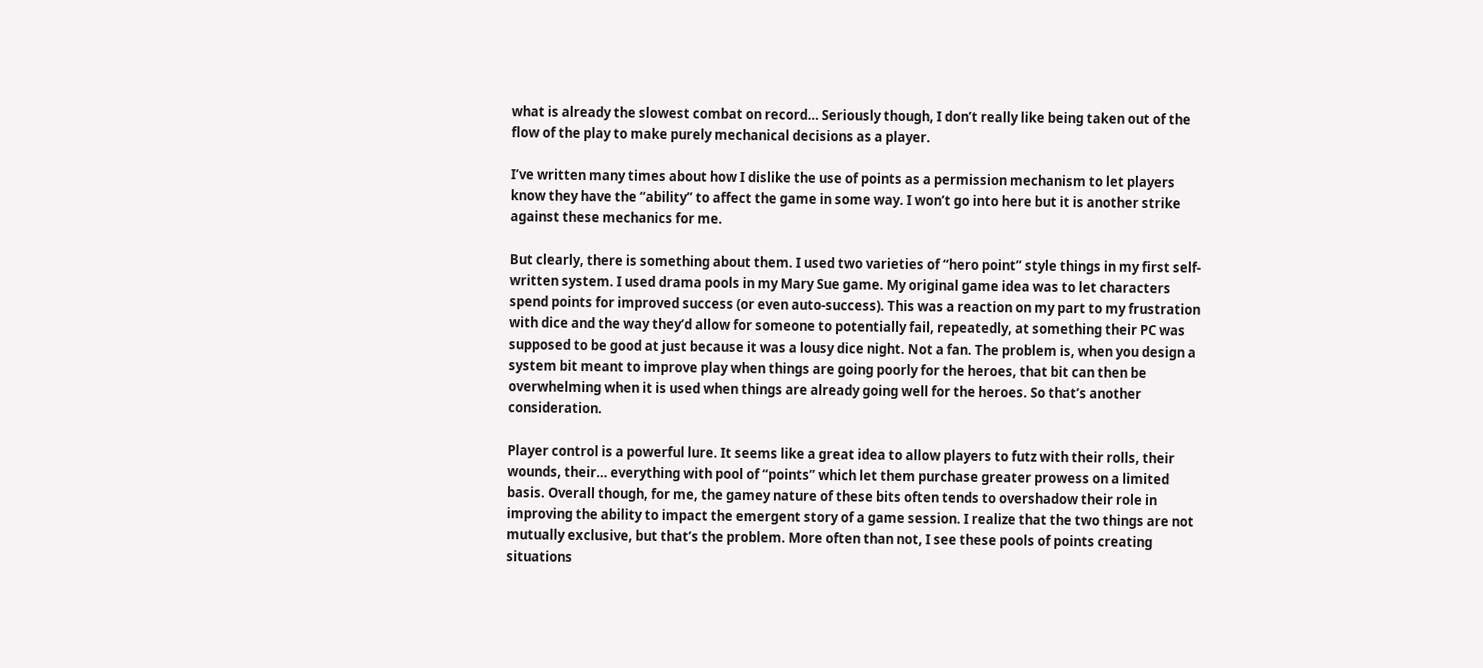what is already the slowest combat on record… Seriously though, I don’t really like being taken out of the flow of the play to make purely mechanical decisions as a player.

I’ve written many times about how I dislike the use of points as a permission mechanism to let players know they have the “ability” to affect the game in some way. I won’t go into here but it is another strike against these mechanics for me.

But clearly, there is something about them. I used two varieties of “hero point” style things in my first self-written system. I used drama pools in my Mary Sue game. My original game idea was to let characters spend points for improved success (or even auto-success). This was a reaction on my part to my frustration with dice and the way they’d allow for someone to potentially fail, repeatedly, at something their PC was supposed to be good at just because it was a lousy dice night. Not a fan. The problem is, when you design a system bit meant to improve play when things are going poorly for the heroes, that bit can then be overwhelming when it is used when things are already going well for the heroes. So that’s another consideration.

Player control is a powerful lure. It seems like a great idea to allow players to futz with their rolls, their wounds, their… everything with pool of “points” which let them purchase greater prowess on a limited basis. Overall though, for me, the gamey nature of these bits often tends to overshadow their role in improving the ability to impact the emergent story of a game session. I realize that the two things are not mutually exclusive, but that’s the problem. More often than not, I see these pools of points creating situations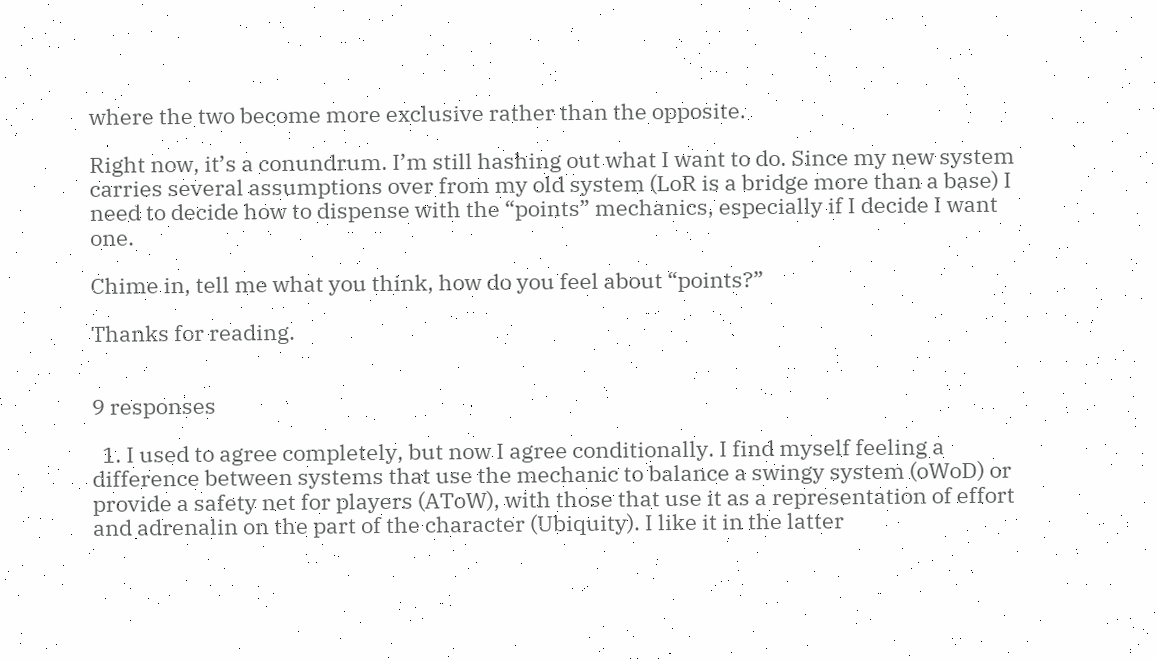where the two become more exclusive rather than the opposite.

Right now, it’s a conundrum. I’m still hashing out what I want to do. Since my new system carries several assumptions over from my old system (LoR is a bridge more than a base) I need to decide how to dispense with the “points” mechanics, especially if I decide I want one.

Chime in, tell me what you think, how do you feel about “points?”

Thanks for reading.


9 responses

  1. I used to agree completely, but now I agree conditionally. I find myself feeling a difference between systems that use the mechanic to balance a swingy system (oWoD) or provide a safety net for players (AToW), with those that use it as a representation of effort and adrenalin on the part of the character (Ubiquity). I like it in the latter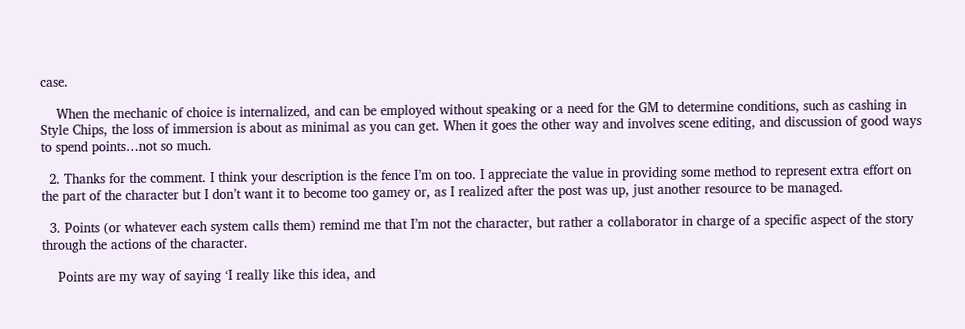case.

    When the mechanic of choice is internalized, and can be employed without speaking or a need for the GM to determine conditions, such as cashing in Style Chips, the loss of immersion is about as minimal as you can get. When it goes the other way and involves scene editing, and discussion of good ways to spend points…not so much.

  2. Thanks for the comment. I think your description is the fence I’m on too. I appreciate the value in providing some method to represent extra effort on the part of the character but I don’t want it to become too gamey or, as I realized after the post was up, just another resource to be managed.

  3. Points (or whatever each system calls them) remind me that I’m not the character, but rather a collaborator in charge of a specific aspect of the story through the actions of the character.

    Points are my way of saying ‘I really like this idea, and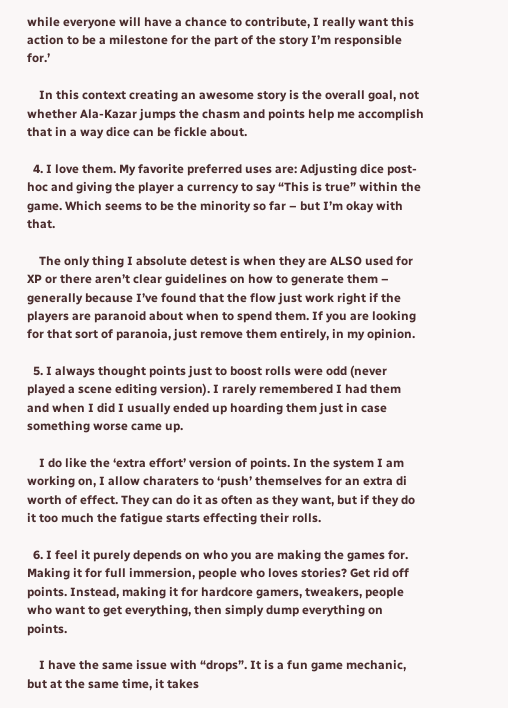while everyone will have a chance to contribute, I really want this action to be a milestone for the part of the story I’m responsible for.’

    In this context creating an awesome story is the overall goal, not whether Ala-Kazar jumps the chasm and points help me accomplish that in a way dice can be fickle about.

  4. I love them. My favorite preferred uses are: Adjusting dice post-hoc and giving the player a currency to say “This is true” within the game. Which seems to be the minority so far – but I’m okay with that.

    The only thing I absolute detest is when they are ALSO used for XP or there aren’t clear guidelines on how to generate them – generally because I’ve found that the flow just work right if the players are paranoid about when to spend them. If you are looking for that sort of paranoia, just remove them entirely, in my opinion.

  5. I always thought points just to boost rolls were odd (never played a scene editing version). I rarely remembered I had them and when I did I usually ended up hoarding them just in case something worse came up.

    I do like the ‘extra effort’ version of points. In the system I am working on, I allow charaters to ‘push’ themselves for an extra di worth of effect. They can do it as often as they want, but if they do it too much the fatigue starts effecting their rolls.

  6. I feel it purely depends on who you are making the games for. Making it for full immersion, people who loves stories? Get rid off points. Instead, making it for hardcore gamers, tweakers, people who want to get everything, then simply dump everything on points.

    I have the same issue with “drops”. It is a fun game mechanic, but at the same time, it takes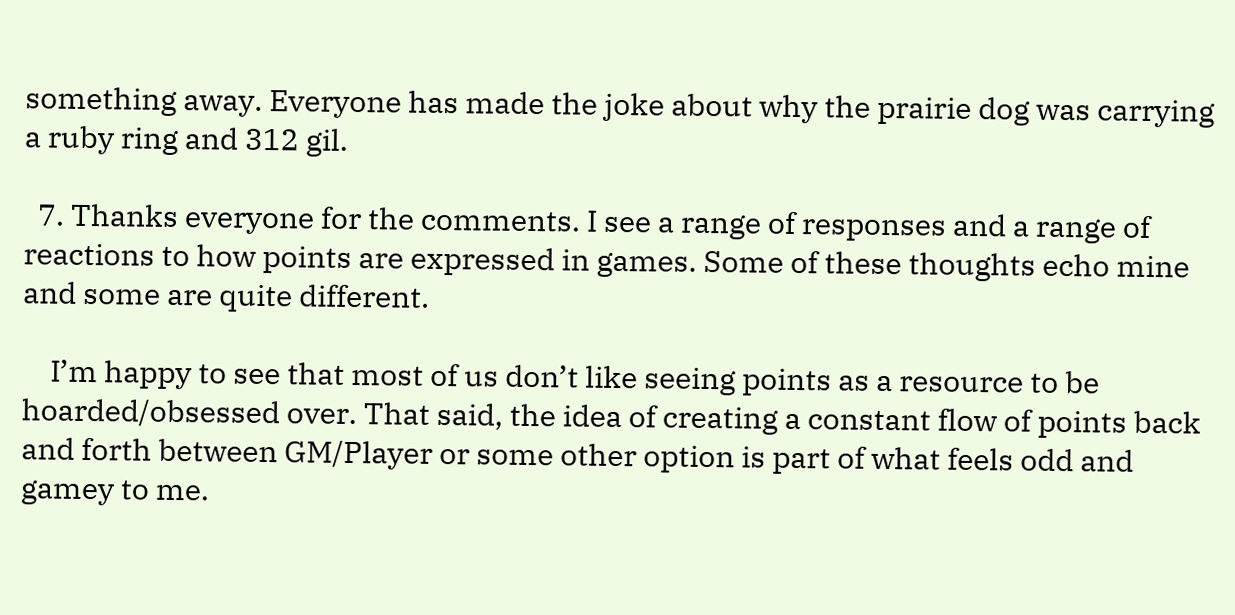something away. Everyone has made the joke about why the prairie dog was carrying a ruby ring and 312 gil.

  7. Thanks everyone for the comments. I see a range of responses and a range of reactions to how points are expressed in games. Some of these thoughts echo mine and some are quite different.

    I’m happy to see that most of us don’t like seeing points as a resource to be hoarded/obsessed over. That said, the idea of creating a constant flow of points back and forth between GM/Player or some other option is part of what feels odd and gamey to me.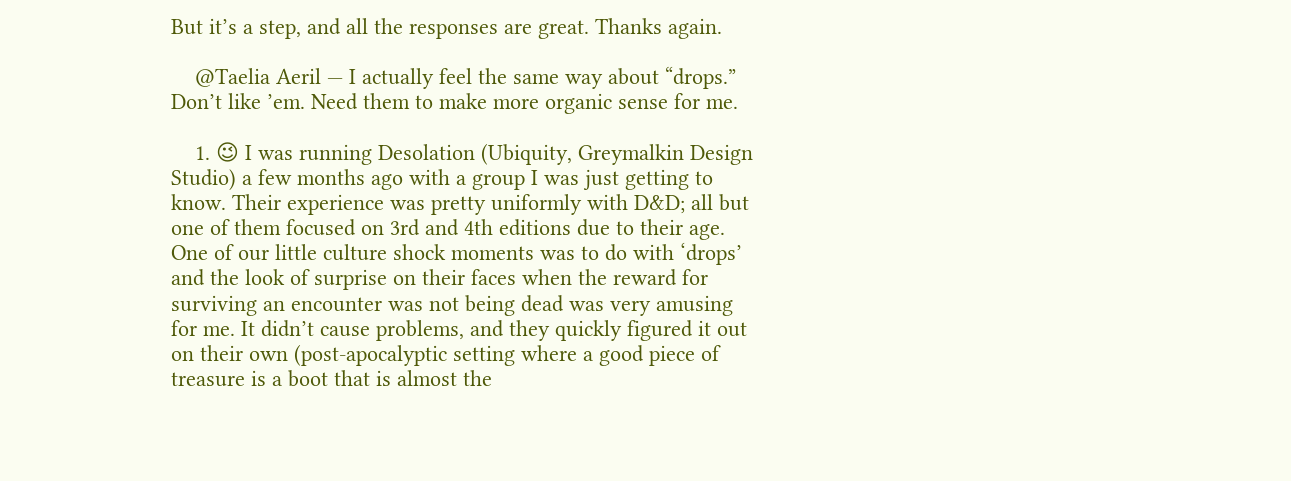But it’s a step, and all the responses are great. Thanks again.

    @Taelia Aeril — I actually feel the same way about “drops.” Don’t like ’em. Need them to make more organic sense for me.

    1. 😉 I was running Desolation (Ubiquity, Greymalkin Design Studio) a few months ago with a group I was just getting to know. Their experience was pretty uniformly with D&D; all but one of them focused on 3rd and 4th editions due to their age. One of our little culture shock moments was to do with ‘drops’ and the look of surprise on their faces when the reward for surviving an encounter was not being dead was very amusing for me. It didn’t cause problems, and they quickly figured it out on their own (post-apocalyptic setting where a good piece of treasure is a boot that is almost the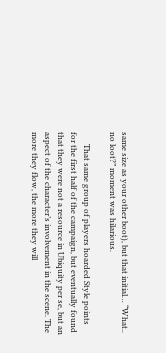same size as your other boot), but that initial… “What.. no loot?” moment was hilarious.

      That same group of players hoarded Style points for the first half of the campaign, but eventually found that they were not a resource in Ubiquity per se, but an aspect of the character’s involvement in the scene. The more they flow, the more they will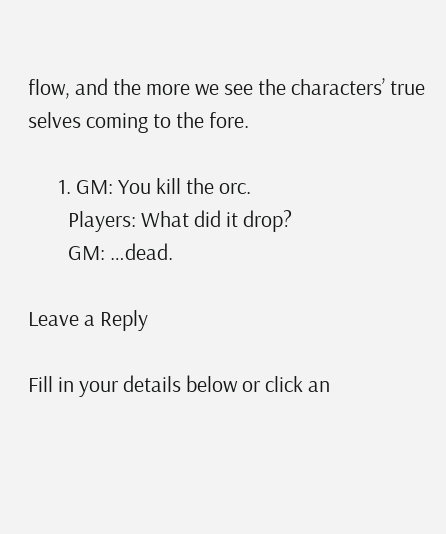flow, and the more we see the characters’ true selves coming to the fore.

      1. GM: You kill the orc.
        Players: What did it drop?
        GM: …dead.

Leave a Reply

Fill in your details below or click an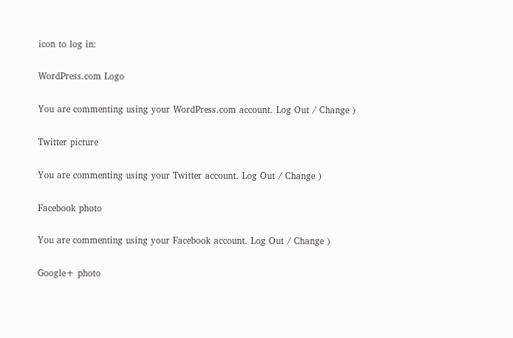icon to log in:

WordPress.com Logo

You are commenting using your WordPress.com account. Log Out / Change )

Twitter picture

You are commenting using your Twitter account. Log Out / Change )

Facebook photo

You are commenting using your Facebook account. Log Out / Change )

Google+ photo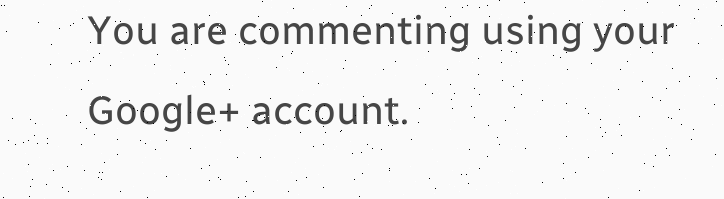You are commenting using your Google+ account.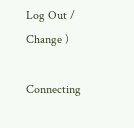Log Out / Change )

Connecting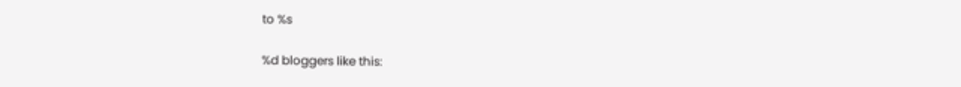to %s

%d bloggers like this: